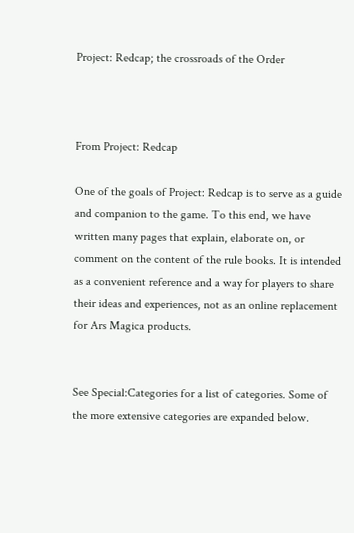Project: Redcap; the crossroads of the Order



From Project: Redcap

One of the goals of Project: Redcap is to serve as a guide and companion to the game. To this end, we have written many pages that explain, elaborate on, or comment on the content of the rule books. It is intended as a convenient reference and a way for players to share their ideas and experiences, not as an online replacement for Ars Magica products.


See Special:Categories for a list of categories. Some of the more extensive categories are expanded below.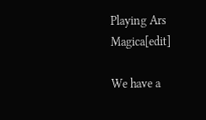Playing Ars Magica[edit]

We have a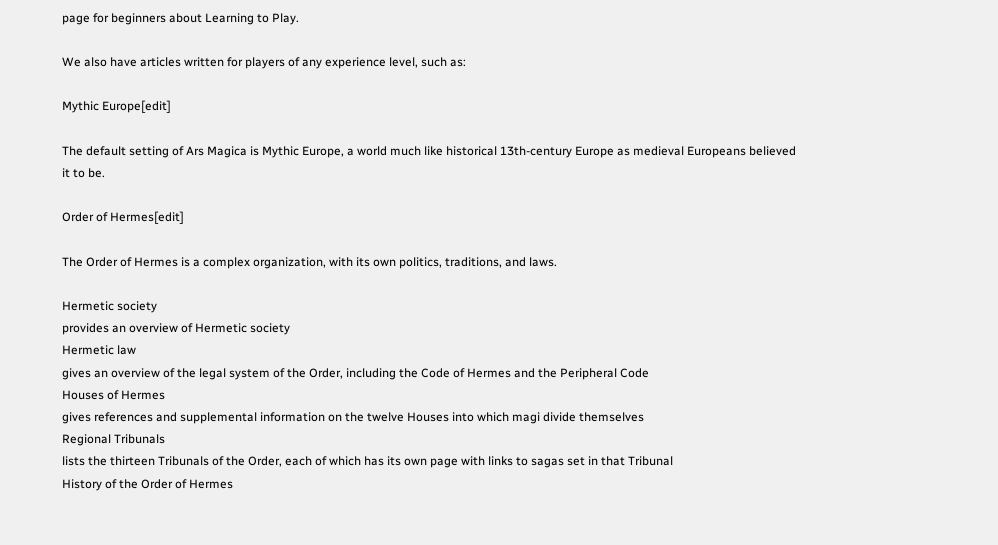page for beginners about Learning to Play.

We also have articles written for players of any experience level, such as:

Mythic Europe[edit]

The default setting of Ars Magica is Mythic Europe, a world much like historical 13th-century Europe as medieval Europeans believed it to be.

Order of Hermes[edit]

The Order of Hermes is a complex organization, with its own politics, traditions, and laws.

Hermetic society
provides an overview of Hermetic society
Hermetic law
gives an overview of the legal system of the Order, including the Code of Hermes and the Peripheral Code
Houses of Hermes
gives references and supplemental information on the twelve Houses into which magi divide themselves
Regional Tribunals
lists the thirteen Tribunals of the Order, each of which has its own page with links to sagas set in that Tribunal
History of the Order of Hermes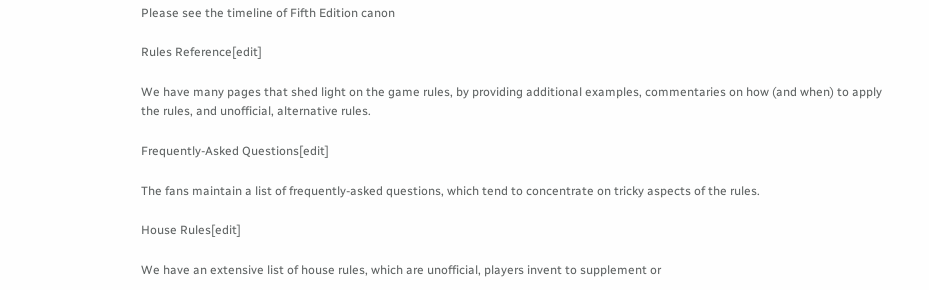Please see the timeline of Fifth Edition canon

Rules Reference[edit]

We have many pages that shed light on the game rules, by providing additional examples, commentaries on how (and when) to apply the rules, and unofficial, alternative rules.

Frequently-Asked Questions[edit]

The fans maintain a list of frequently-asked questions, which tend to concentrate on tricky aspects of the rules.

House Rules[edit]

We have an extensive list of house rules, which are unofficial, players invent to supplement or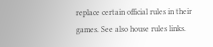replace certain official rules in their games. See also house rules links.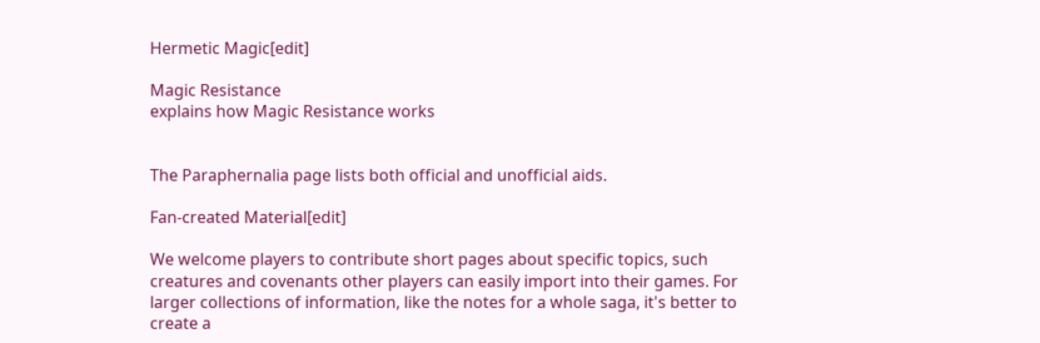Hermetic Magic[edit]

Magic Resistance
explains how Magic Resistance works


The Paraphernalia page lists both official and unofficial aids.

Fan-created Material[edit]

We welcome players to contribute short pages about specific topics, such creatures and covenants other players can easily import into their games. For larger collections of information, like the notes for a whole saga, it's better to create a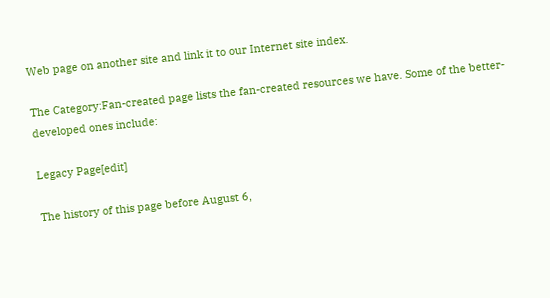Web page on another site and link it to our Internet site index.

The Category:Fan-created page lists the fan-created resources we have. Some of the better-developed ones include:

Legacy Page[edit]

The history of this page before August 6,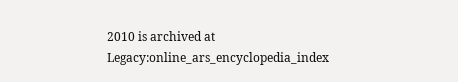2010 is archived at Legacy:online_ars_encyclopedia_index